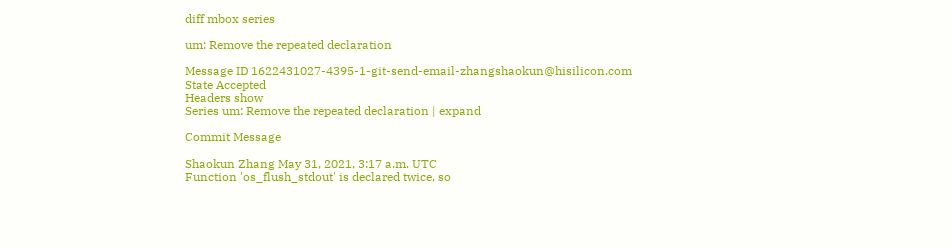diff mbox series

um: Remove the repeated declaration

Message ID 1622431027-4395-1-git-send-email-zhangshaokun@hisilicon.com
State Accepted
Headers show
Series um: Remove the repeated declaration | expand

Commit Message

Shaokun Zhang May 31, 2021, 3:17 a.m. UTC
Function 'os_flush_stdout' is declared twice, so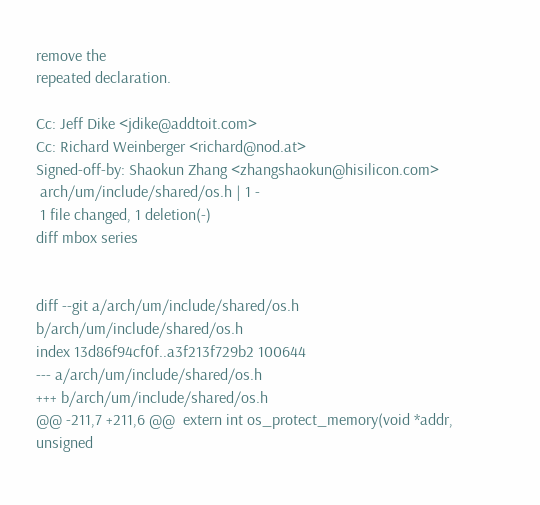remove the
repeated declaration.

Cc: Jeff Dike <jdike@addtoit.com>
Cc: Richard Weinberger <richard@nod.at>
Signed-off-by: Shaokun Zhang <zhangshaokun@hisilicon.com>
 arch/um/include/shared/os.h | 1 -
 1 file changed, 1 deletion(-)
diff mbox series


diff --git a/arch/um/include/shared/os.h b/arch/um/include/shared/os.h
index 13d86f94cf0f..a3f213f729b2 100644
--- a/arch/um/include/shared/os.h
+++ b/arch/um/include/shared/os.h
@@ -211,7 +211,6 @@  extern int os_protect_memory(void *addr, unsigned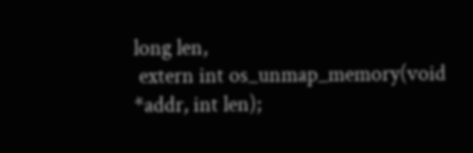long len,
 extern int os_unmap_memory(void *addr, int len);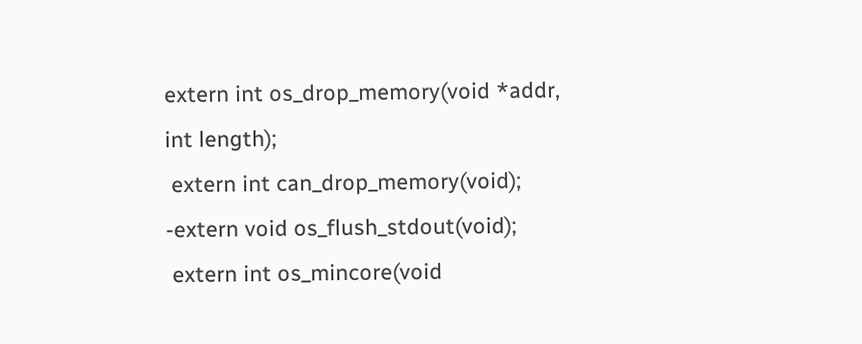extern int os_drop_memory(void *addr, int length);
 extern int can_drop_memory(void);
-extern void os_flush_stdout(void);
 extern int os_mincore(void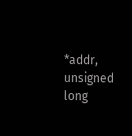*addr, unsigned long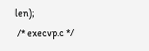len);
 /* execvp.c */